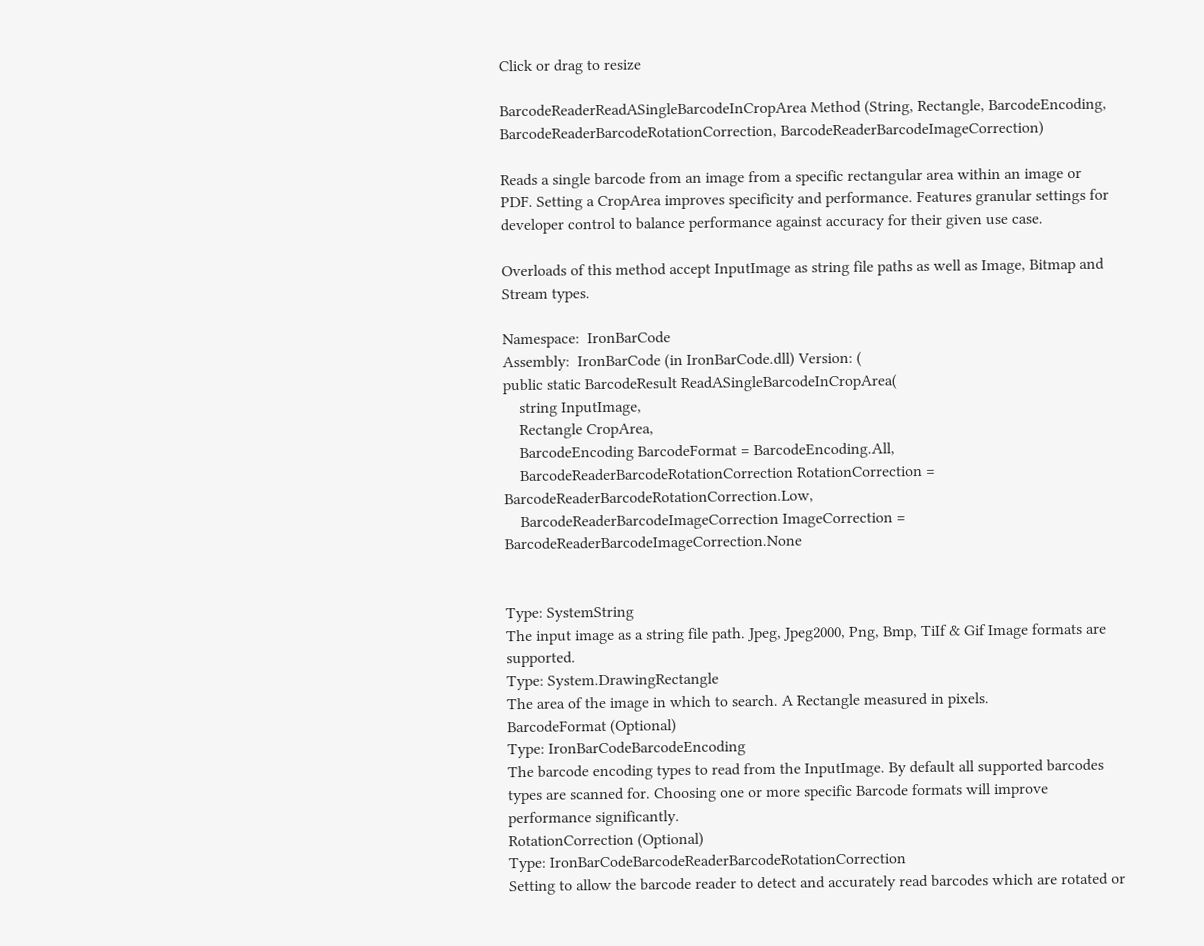Click or drag to resize

BarcodeReaderReadASingleBarcodeInCropArea Method (String, Rectangle, BarcodeEncoding, BarcodeReaderBarcodeRotationCorrection, BarcodeReaderBarcodeImageCorrection)

Reads a single barcode from an image from a specific rectangular area within an image or PDF. Setting a CropArea improves specificity and performance. Features granular settings for developer control to balance performance against accuracy for their given use case.

Overloads of this method accept InputImage as string file paths as well as Image, Bitmap and Stream types.

Namespace:  IronBarCode
Assembly:  IronBarCode (in IronBarCode.dll) Version: (
public static BarcodeResult ReadASingleBarcodeInCropArea(
    string InputImage,
    Rectangle CropArea,
    BarcodeEncoding BarcodeFormat = BarcodeEncoding.All,
    BarcodeReaderBarcodeRotationCorrection RotationCorrection = BarcodeReaderBarcodeRotationCorrection.Low,
    BarcodeReaderBarcodeImageCorrection ImageCorrection = BarcodeReaderBarcodeImageCorrection.None


Type: SystemString
The input image as a string file path. Jpeg, Jpeg2000, Png, Bmp, TiIf & Gif Image formats are supported.
Type: System.DrawingRectangle
The area of the image in which to search. A Rectangle measured in pixels.
BarcodeFormat (Optional)
Type: IronBarCodeBarcodeEncoding
The barcode encoding types to read from the InputImage. By default all supported barcodes types are scanned for. Choosing one or more specific Barcode formats will improve performance significantly.
RotationCorrection (Optional)
Type: IronBarCodeBarcodeReaderBarcodeRotationCorrection
Setting to allow the barcode reader to detect and accurately read barcodes which are rotated or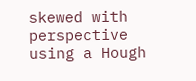skewed with perspective using a Hough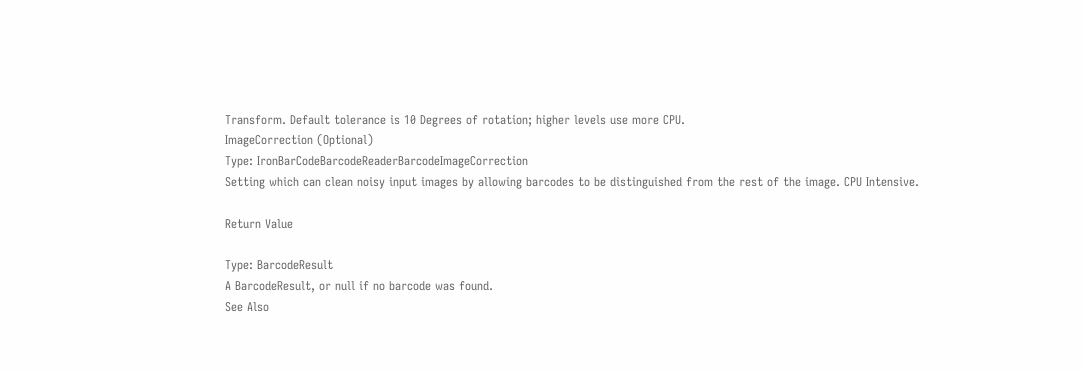Transform. Default tolerance is 10 Degrees of rotation; higher levels use more CPU.
ImageCorrection (Optional)
Type: IronBarCodeBarcodeReaderBarcodeImageCorrection
Setting which can clean noisy input images by allowing barcodes to be distinguished from the rest of the image. CPU Intensive.

Return Value

Type: BarcodeResult
A BarcodeResult, or null if no barcode was found.
See Also